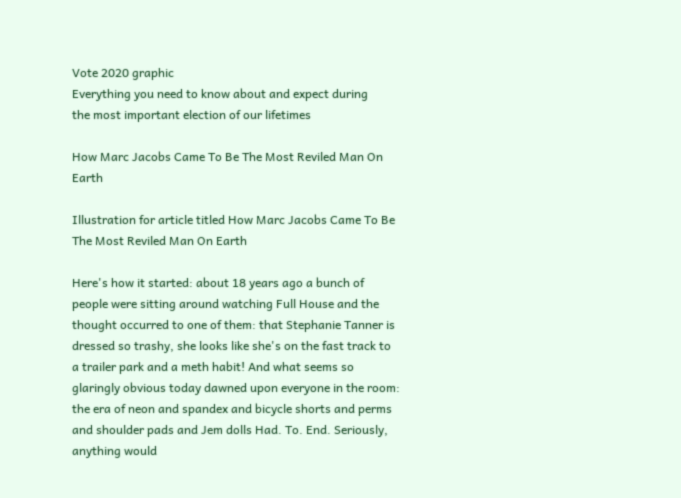Vote 2020 graphic
Everything you need to know about and expect during
the most important election of our lifetimes

How Marc Jacobs Came To Be The Most Reviled Man On Earth

Illustration for article titled How Marc Jacobs Came To Be The Most Reviled Man On Earth

Here's how it started: about 18 years ago a bunch of people were sitting around watching Full House and the thought occurred to one of them: that Stephanie Tanner is dressed so trashy, she looks like she's on the fast track to a trailer park and a meth habit! And what seems so glaringly obvious today dawned upon everyone in the room: the era of neon and spandex and bicycle shorts and perms and shoulder pads and Jem dolls Had. To. End. Seriously, anything would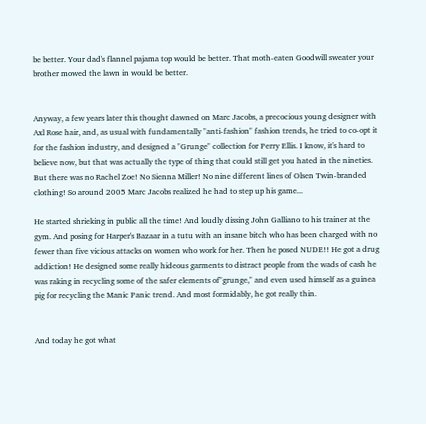be better. Your dad's flannel pajama top would be better. That moth-eaten Goodwill sweater your brother mowed the lawn in would be better.


Anyway, a few years later this thought dawned on Marc Jacobs, a precocious young designer with Axl Rose hair, and, as usual with fundamentally "anti-fashion" fashion trends, he tried to co-opt it for the fashion industry, and designed a "Grunge" collection for Perry Ellis. I know, it's hard to believe now, but that was actually the type of thing that could still get you hated in the nineties. But there was no Rachel Zoe! No Sienna Miller! No nine different lines of Olsen Twin-branded clothing! So around 2005 Marc Jacobs realized he had to step up his game...

He started shrieking in public all the time! And loudly dissing John Galliano to his trainer at the gym. And posing for Harper's Bazaar in a tutu with an insane bitch who has been charged with no fewer than five vicious attacks on women who work for her. Then he posed NUDE!! He got a drug addiction! He designed some really hideous garments to distract people from the wads of cash he was raking in recycling some of the safer elements of"grunge," and even used himself as a guinea pig for recycling the Manic Panic trend. And most formidably, he got really thin.


And today he got what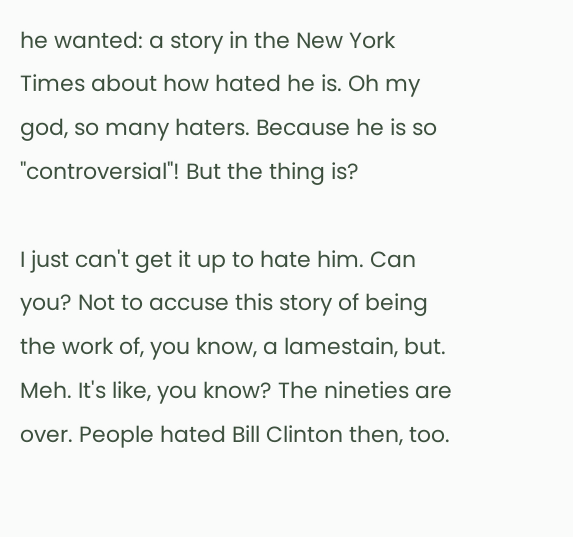he wanted: a story in the New York Times about how hated he is. Oh my god, so many haters. Because he is so "controversial"! But the thing is?

I just can't get it up to hate him. Can you? Not to accuse this story of being the work of, you know, a lamestain, but. Meh. It's like, you know? The nineties are over. People hated Bill Clinton then, too.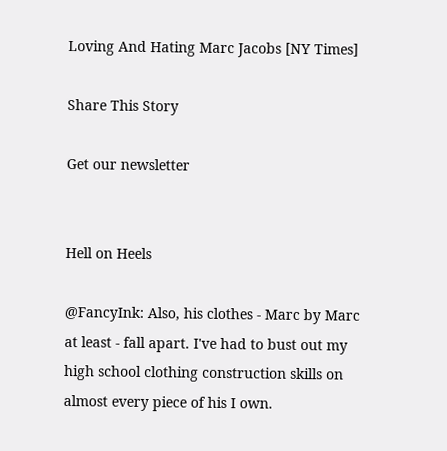Loving And Hating Marc Jacobs [NY Times]

Share This Story

Get our newsletter


Hell on Heels

@FancyInk: Also, his clothes - Marc by Marc at least - fall apart. I've had to bust out my high school clothing construction skills on almost every piece of his I own.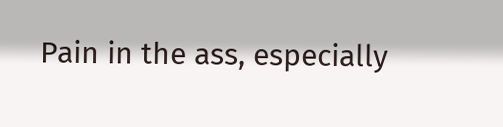Pain in the ass, especially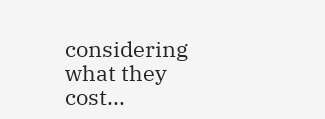considering what they cost...